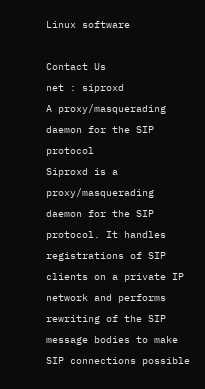Linux software

Contact Us
net : siproxd
A proxy/masquerading daemon for the SIP protocol
Siproxd is a proxy/masquerading daemon for the SIP protocol. It handles registrations of SIP clients on a private IP network and performs rewriting of the SIP message bodies to make SIP connections possible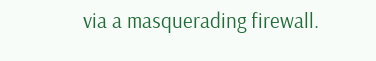via a masquerading firewall.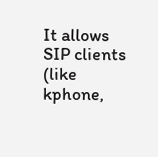It allows SIP clients (like kphone,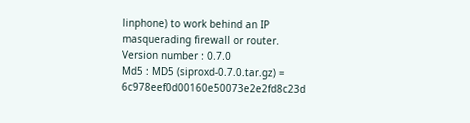linphone) to work behind an IP masquerading firewall or router.
Version number : 0.7.0
Md5 : MD5 (siproxd-0.7.0.tar.gz) = 6c978eef0d00160e50073e2e2fd8c23d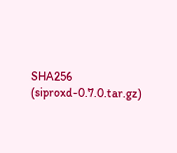SHA256 (siproxd-0.7.0.tar.gz)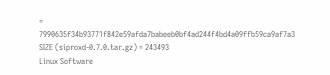= 7990635f34b93771f842e59afda7babeeb0bf4ad244f4bd4a09ffb59ca9af7a3 SIZE (siproxd-0.7.0.tar.gz) = 243493
Linux Software